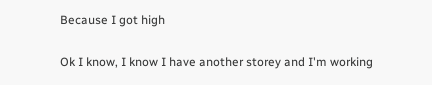Because I got high

Ok I know, I know I have another storey and I'm working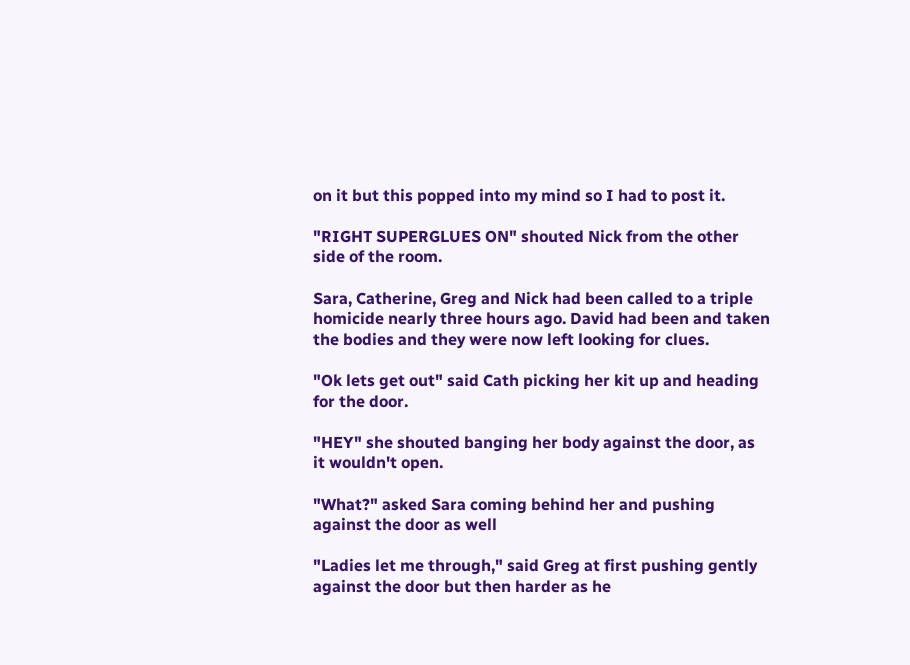on it but this popped into my mind so I had to post it.

"RIGHT SUPERGLUES ON" shouted Nick from the other side of the room.

Sara, Catherine, Greg and Nick had been called to a triple homicide nearly three hours ago. David had been and taken the bodies and they were now left looking for clues.

"Ok lets get out" said Cath picking her kit up and heading for the door.

"HEY" she shouted banging her body against the door, as it wouldn't open.

"What?" asked Sara coming behind her and pushing against the door as well

"Ladies let me through," said Greg at first pushing gently against the door but then harder as he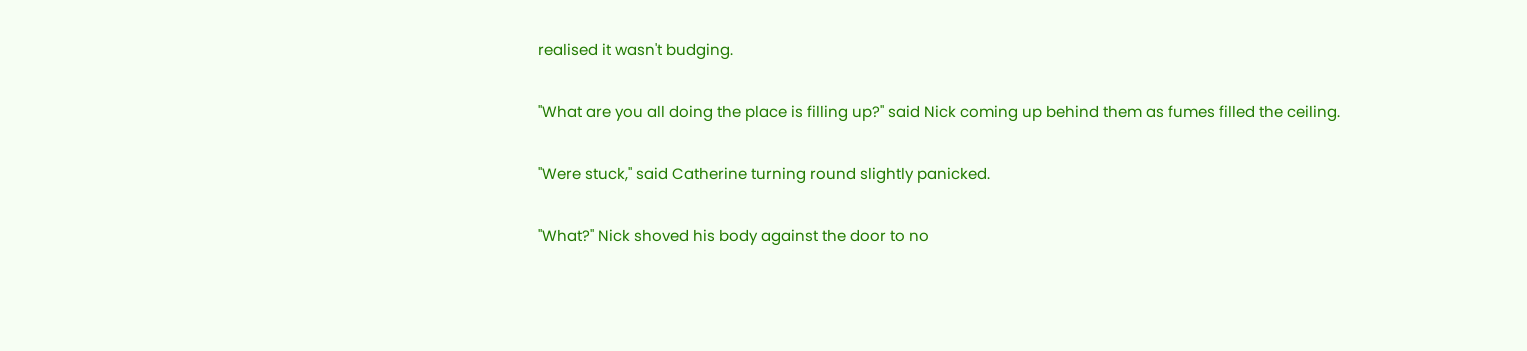realised it wasn't budging.

"What are you all doing the place is filling up?" said Nick coming up behind them as fumes filled the ceiling.

"Were stuck," said Catherine turning round slightly panicked.

"What?" Nick shoved his body against the door to no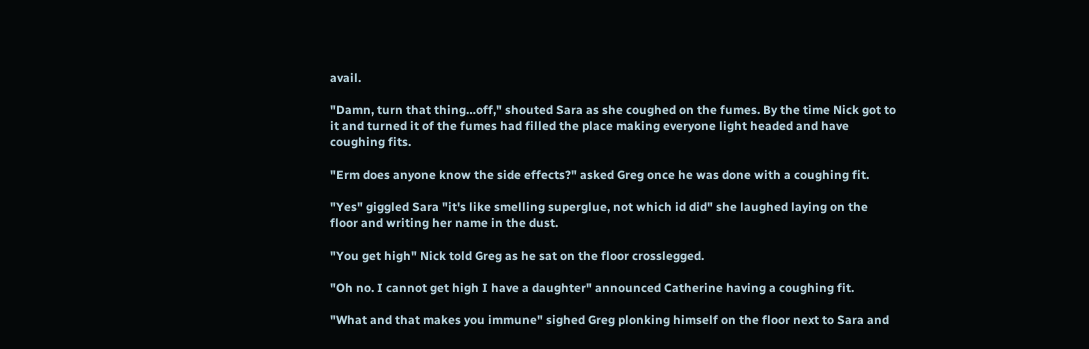avail.

"Damn, turn that thing…off," shouted Sara as she coughed on the fumes. By the time Nick got to it and turned it of the fumes had filled the place making everyone light headed and have coughing fits.

"Erm does anyone know the side effects?" asked Greg once he was done with a coughing fit.

"Yes" giggled Sara "it's like smelling superglue, not which id did" she laughed laying on the floor and writing her name in the dust.

"You get high" Nick told Greg as he sat on the floor crosslegged.

"Oh no. I cannot get high I have a daughter" announced Catherine having a coughing fit.

"What and that makes you immune" sighed Greg plonking himself on the floor next to Sara and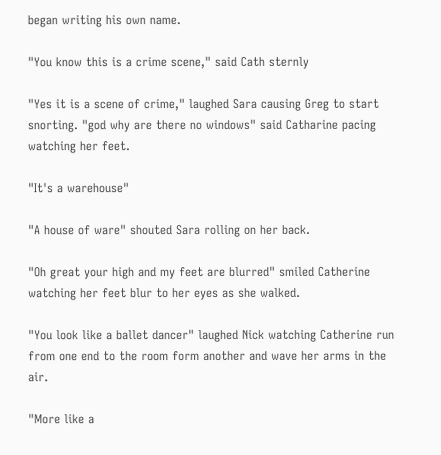began writing his own name.

"You know this is a crime scene," said Cath sternly

"Yes it is a scene of crime," laughed Sara causing Greg to start snorting. "god why are there no windows" said Catharine pacing watching her feet.

"It's a warehouse"

"A house of ware" shouted Sara rolling on her back.

"Oh great your high and my feet are blurred" smiled Catherine watching her feet blur to her eyes as she walked.

"You look like a ballet dancer" laughed Nick watching Catherine run from one end to the room form another and wave her arms in the air.

"More like a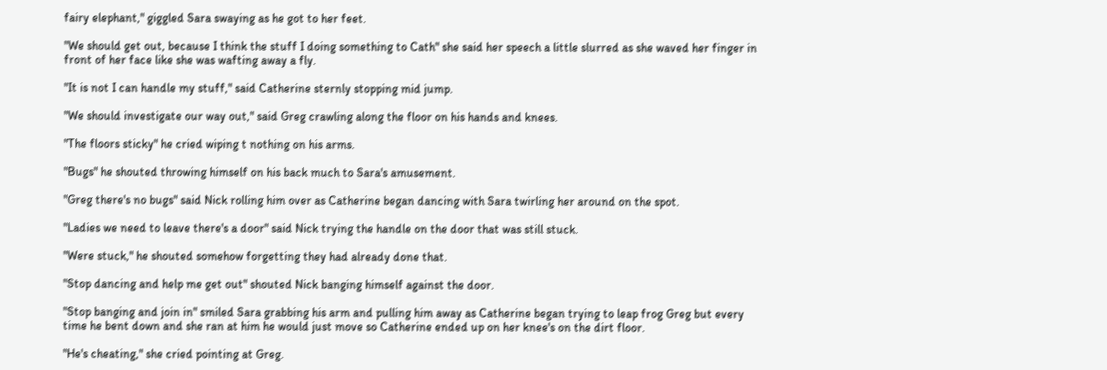fairy elephant," giggled Sara swaying as he got to her feet.

"We should get out, because I think the stuff I doing something to Cath" she said her speech a little slurred as she waved her finger in front of her face like she was wafting away a fly.

"It is not I can handle my stuff," said Catherine sternly stopping mid jump.

"We should investigate our way out," said Greg crawling along the floor on his hands and knees.

"The floors sticky" he cried wiping t nothing on his arms.

"Bugs" he shouted throwing himself on his back much to Sara's amusement.

"Greg there's no bugs" said Nick rolling him over as Catherine began dancing with Sara twirling her around on the spot.

"Ladies we need to leave there's a door" said Nick trying the handle on the door that was still stuck.

"Were stuck," he shouted somehow forgetting they had already done that.

"Stop dancing and help me get out" shouted Nick banging himself against the door.

"Stop banging and join in" smiled Sara grabbing his arm and pulling him away as Catherine began trying to leap frog Greg but every time he bent down and she ran at him he would just move so Catherine ended up on her knee's on the dirt floor.

"He's cheating," she cried pointing at Greg.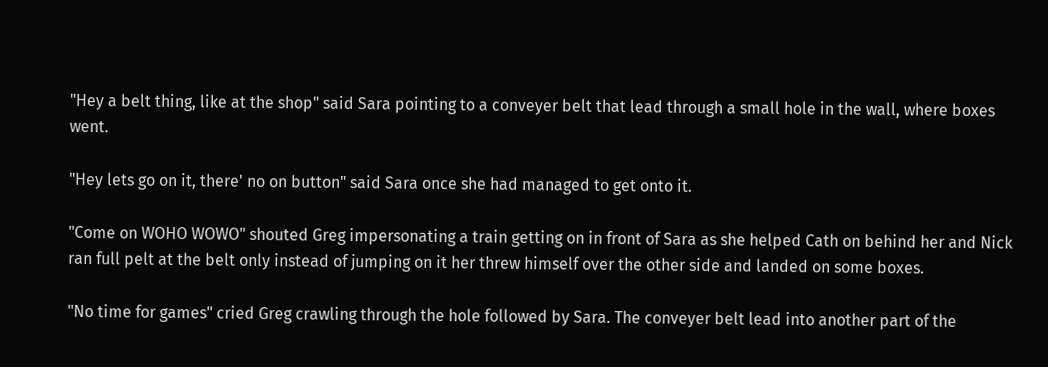"Hey a belt thing, like at the shop" said Sara pointing to a conveyer belt that lead through a small hole in the wall, where boxes went.

"Hey lets go on it, there' no on button" said Sara once she had managed to get onto it.

"Come on WOHO WOWO" shouted Greg impersonating a train getting on in front of Sara as she helped Cath on behind her and Nick ran full pelt at the belt only instead of jumping on it her threw himself over the other side and landed on some boxes.

"No time for games" cried Greg crawling through the hole followed by Sara. The conveyer belt lead into another part of the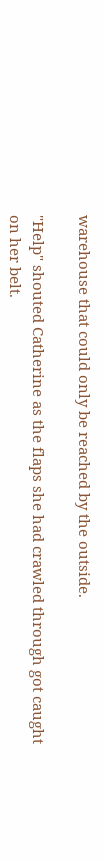warehouse that could only be reached by the outside.

"Help" shouted Catherine as the flaps she had crawled through got caught on her belt.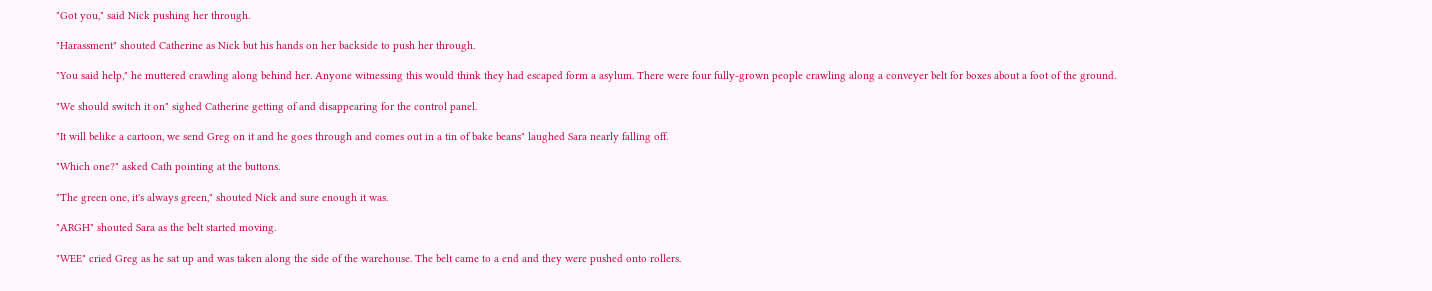"Got you," said Nick pushing her through.

"Harassment" shouted Catherine as Nick but his hands on her backside to push her through.

"You said help," he muttered crawling along behind her. Anyone witnessing this would think they had escaped form a asylum. There were four fully-grown people crawling along a conveyer belt for boxes about a foot of the ground.

"We should switch it on" sighed Catherine getting of and disappearing for the control panel.

"It will belike a cartoon, we send Greg on it and he goes through and comes out in a tin of bake beans" laughed Sara nearly falling off.

"Which one?" asked Cath pointing at the buttons.

"The green one, it's always green," shouted Nick and sure enough it was.

"ARGH" shouted Sara as the belt started moving.

"WEE" cried Greg as he sat up and was taken along the side of the warehouse. The belt came to a end and they were pushed onto rollers.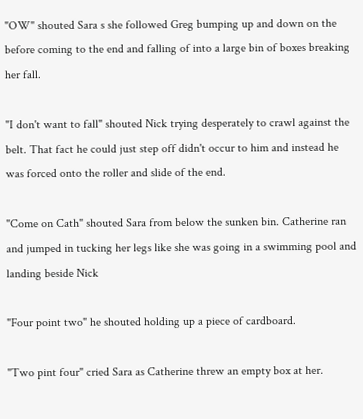"OW" shouted Sara s she followed Greg bumping up and down on the before coming to the end and falling of into a large bin of boxes breaking her fall.

"I don't want to fall" shouted Nick trying desperately to crawl against the belt. That fact he could just step off didn't occur to him and instead he was forced onto the roller and slide of the end.

"Come on Cath" shouted Sara from below the sunken bin. Catherine ran and jumped in tucking her legs like she was going in a swimming pool and landing beside Nick

"Four point two" he shouted holding up a piece of cardboard.

"Two pint four" cried Sara as Catherine threw an empty box at her.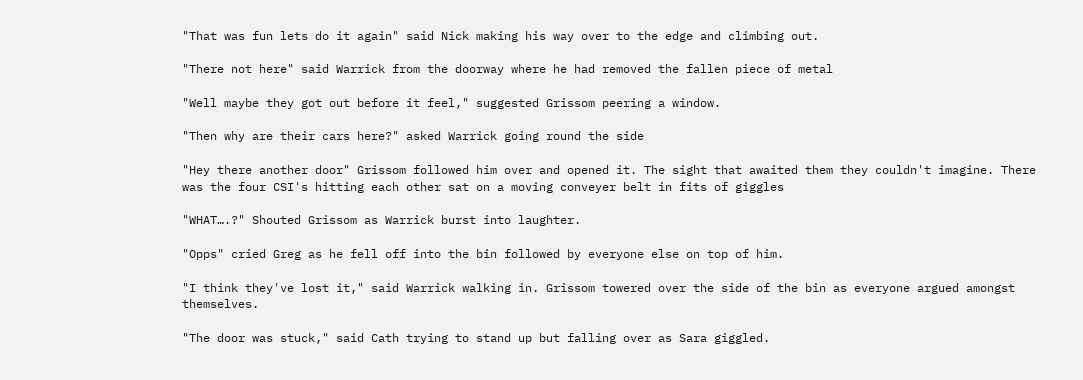"That was fun lets do it again" said Nick making his way over to the edge and climbing out.

"There not here" said Warrick from the doorway where he had removed the fallen piece of metal

"Well maybe they got out before it feel," suggested Grissom peering a window.

"Then why are their cars here?" asked Warrick going round the side

"Hey there another door" Grissom followed him over and opened it. The sight that awaited them they couldn't imagine. There was the four CSI's hitting each other sat on a moving conveyer belt in fits of giggles

"WHAT….?" Shouted Grissom as Warrick burst into laughter.

"Opps" cried Greg as he fell off into the bin followed by everyone else on top of him.

"I think they've lost it," said Warrick walking in. Grissom towered over the side of the bin as everyone argued amongst themselves.

"The door was stuck," said Cath trying to stand up but falling over as Sara giggled.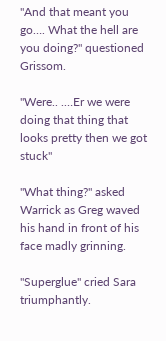"And that meant you go…. What the hell are you doing?" questioned Grissom.

"Were.. .…Er we were doing that thing that looks pretty then we got stuck"

"What thing?" asked Warrick as Greg waved his hand in front of his face madly grinning.

"Superglue" cried Sara triumphantly.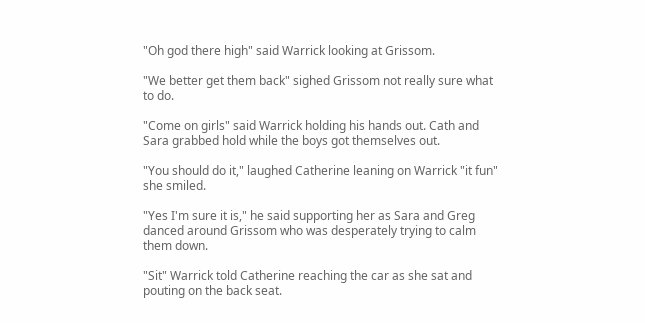"Oh god there high" said Warrick looking at Grissom.

"We better get them back" sighed Grissom not really sure what to do.

"Come on girls" said Warrick holding his hands out. Cath and Sara grabbed hold while the boys got themselves out.

"You should do it," laughed Catherine leaning on Warrick "it fun" she smiled.

"Yes I'm sure it is," he said supporting her as Sara and Greg danced around Grissom who was desperately trying to calm them down.

"Sit" Warrick told Catherine reaching the car as she sat and pouting on the back seat.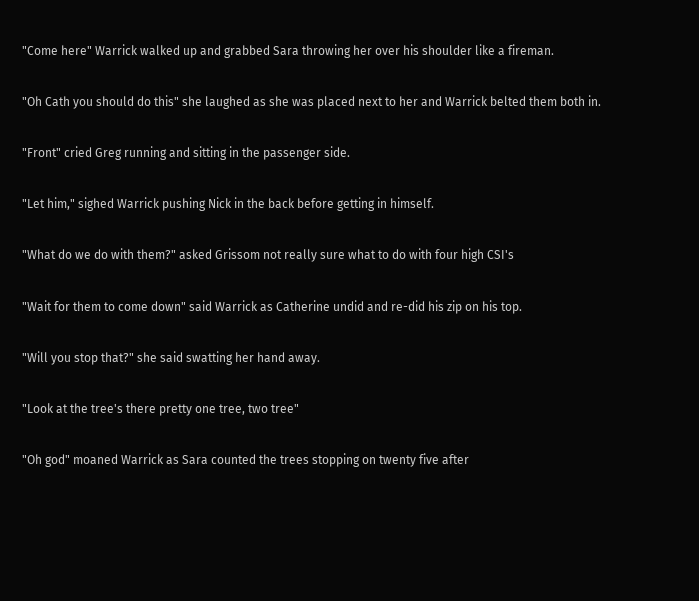"Come here" Warrick walked up and grabbed Sara throwing her over his shoulder like a fireman.

"Oh Cath you should do this" she laughed as she was placed next to her and Warrick belted them both in.

"Front" cried Greg running and sitting in the passenger side.

"Let him," sighed Warrick pushing Nick in the back before getting in himself.

"What do we do with them?" asked Grissom not really sure what to do with four high CSI's

"Wait for them to come down" said Warrick as Catherine undid and re-did his zip on his top.

"Will you stop that?" she said swatting her hand away.

"Look at the tree's there pretty one tree, two tree"

"Oh god" moaned Warrick as Sara counted the trees stopping on twenty five after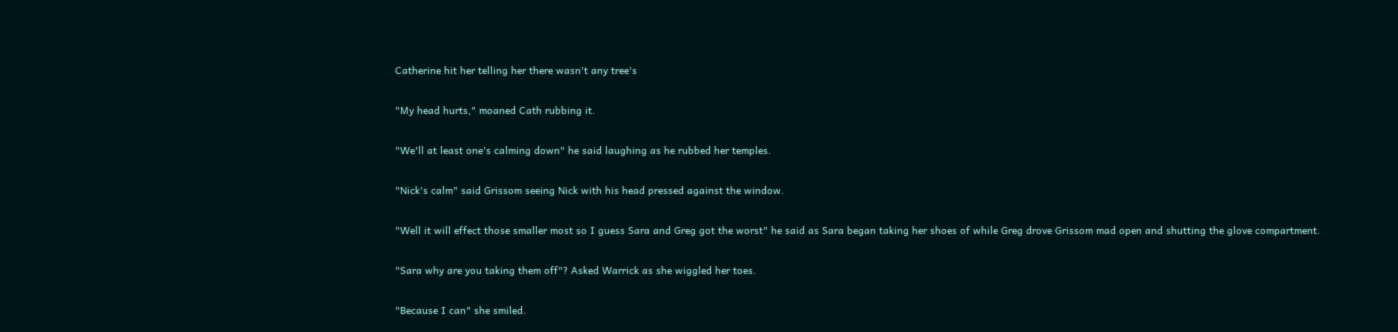Catherine hit her telling her there wasn't any tree's

"My head hurts," moaned Cath rubbing it.

"We'll at least one's calming down" he said laughing as he rubbed her temples.

"Nick's calm" said Grissom seeing Nick with his head pressed against the window.

"Well it will effect those smaller most so I guess Sara and Greg got the worst" he said as Sara began taking her shoes of while Greg drove Grissom mad open and shutting the glove compartment.

"Sara why are you taking them off"? Asked Warrick as she wiggled her toes.

"Because I can" she smiled.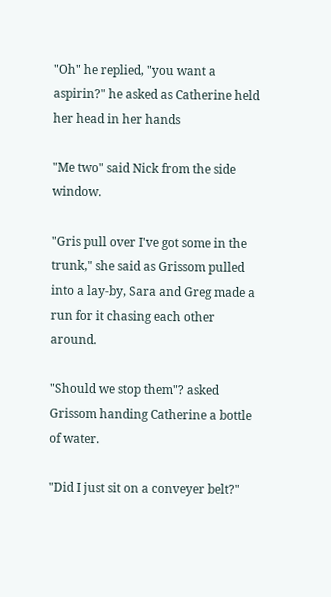"Oh" he replied, "you want a aspirin?" he asked as Catherine held her head in her hands

"Me two" said Nick from the side window.

"Gris pull over I've got some in the trunk," she said as Grissom pulled into a lay-by, Sara and Greg made a run for it chasing each other around.

"Should we stop them"? asked Grissom handing Catherine a bottle of water.

"Did I just sit on a conveyer belt?"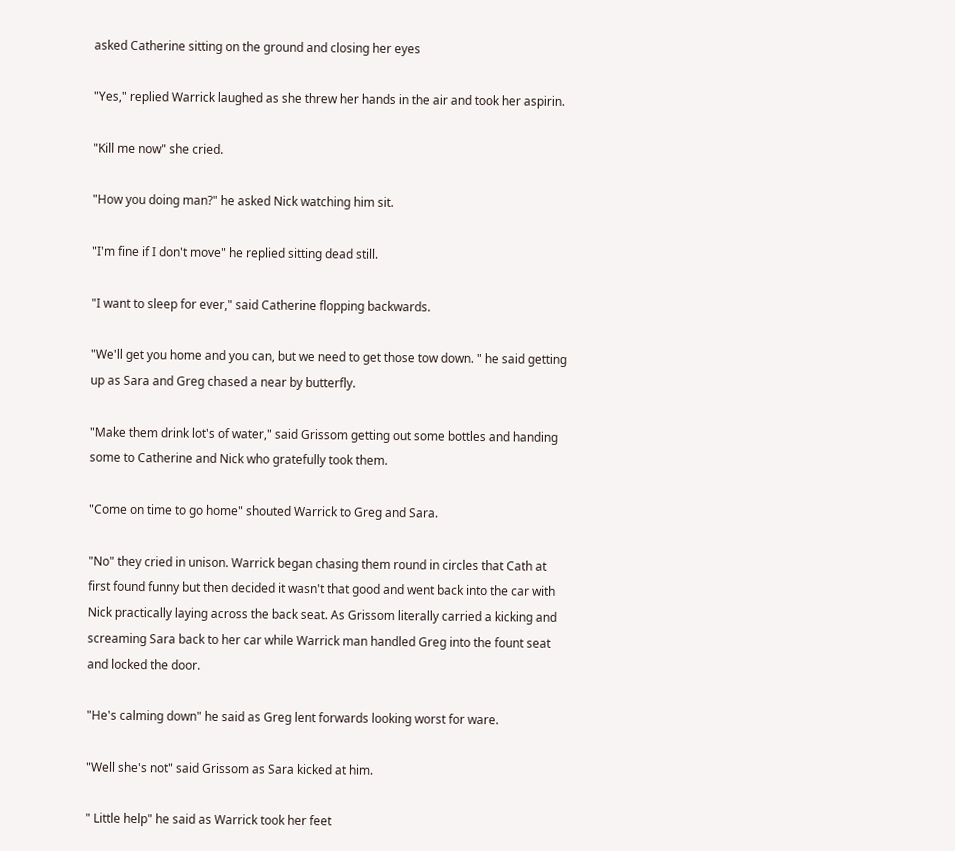asked Catherine sitting on the ground and closing her eyes

"Yes," replied Warrick laughed as she threw her hands in the air and took her aspirin.

"Kill me now" she cried.

"How you doing man?" he asked Nick watching him sit.

"I'm fine if I don't move" he replied sitting dead still.

"I want to sleep for ever," said Catherine flopping backwards.

"We'll get you home and you can, but we need to get those tow down. " he said getting up as Sara and Greg chased a near by butterfly.

"Make them drink lot's of water," said Grissom getting out some bottles and handing some to Catherine and Nick who gratefully took them.

"Come on time to go home" shouted Warrick to Greg and Sara.

"No" they cried in unison. Warrick began chasing them round in circles that Cath at first found funny but then decided it wasn't that good and went back into the car with Nick practically laying across the back seat. As Grissom literally carried a kicking and screaming Sara back to her car while Warrick man handled Greg into the fount seat and locked the door.

"He's calming down" he said as Greg lent forwards looking worst for ware.

"Well she's not" said Grissom as Sara kicked at him.

" Little help" he said as Warrick took her feet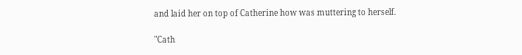and laid her on top of Catherine how was muttering to herself.

"Cath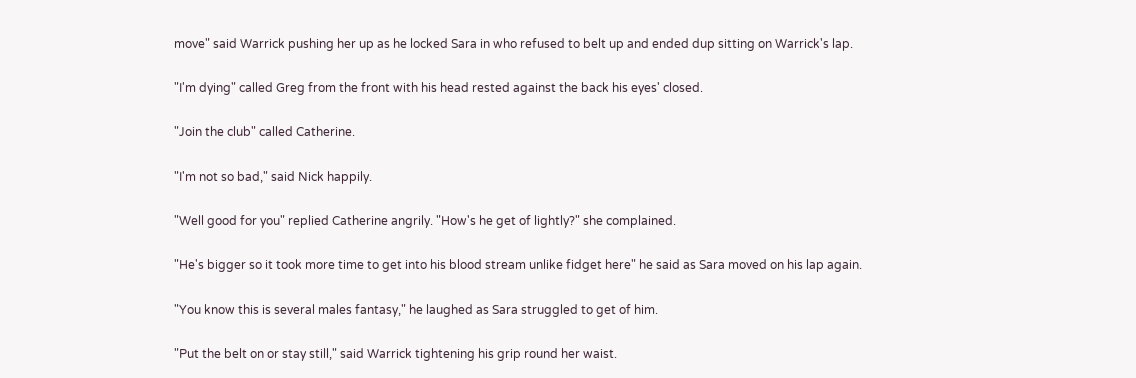move" said Warrick pushing her up as he locked Sara in who refused to belt up and ended dup sitting on Warrick's lap.

"I'm dying" called Greg from the front with his head rested against the back his eyes' closed.

"Join the club" called Catherine.

"I'm not so bad," said Nick happily.

"Well good for you" replied Catherine angrily. "How's he get of lightly?" she complained.

"He's bigger so it took more time to get into his blood stream unlike fidget here" he said as Sara moved on his lap again.

"You know this is several males fantasy," he laughed as Sara struggled to get of him.

"Put the belt on or stay still," said Warrick tightening his grip round her waist.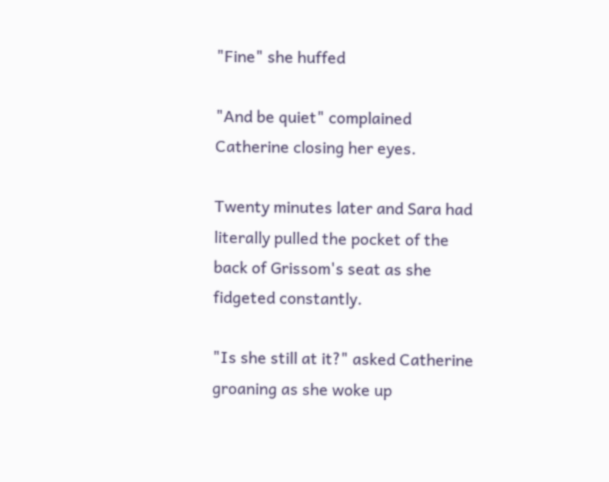"Fine" she huffed

"And be quiet" complained Catherine closing her eyes.

Twenty minutes later and Sara had literally pulled the pocket of the back of Grissom's seat as she fidgeted constantly.

"Is she still at it?" asked Catherine groaning as she woke up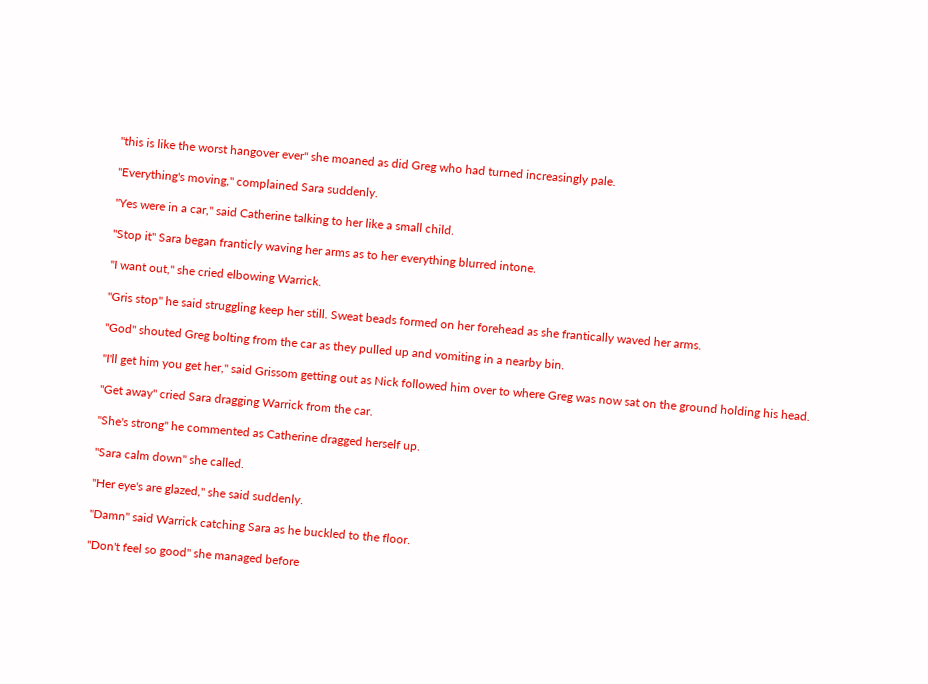"this is like the worst hangover ever" she moaned as did Greg who had turned increasingly pale.

"Everything's moving," complained Sara suddenly.

"Yes were in a car," said Catherine talking to her like a small child.

"Stop it" Sara began franticly waving her arms as to her everything blurred intone.

"I want out," she cried elbowing Warrick.

"Gris stop" he said struggling keep her still. Sweat beads formed on her forehead as she frantically waved her arms.

"God" shouted Greg bolting from the car as they pulled up and vomiting in a nearby bin.

"I'll get him you get her," said Grissom getting out as Nick followed him over to where Greg was now sat on the ground holding his head.

"Get away" cried Sara dragging Warrick from the car.

"She's strong" he commented as Catherine dragged herself up.

"Sara calm down" she called.

"Her eye's are glazed," she said suddenly.

"Damn" said Warrick catching Sara as he buckled to the floor.

"Don't feel so good" she managed before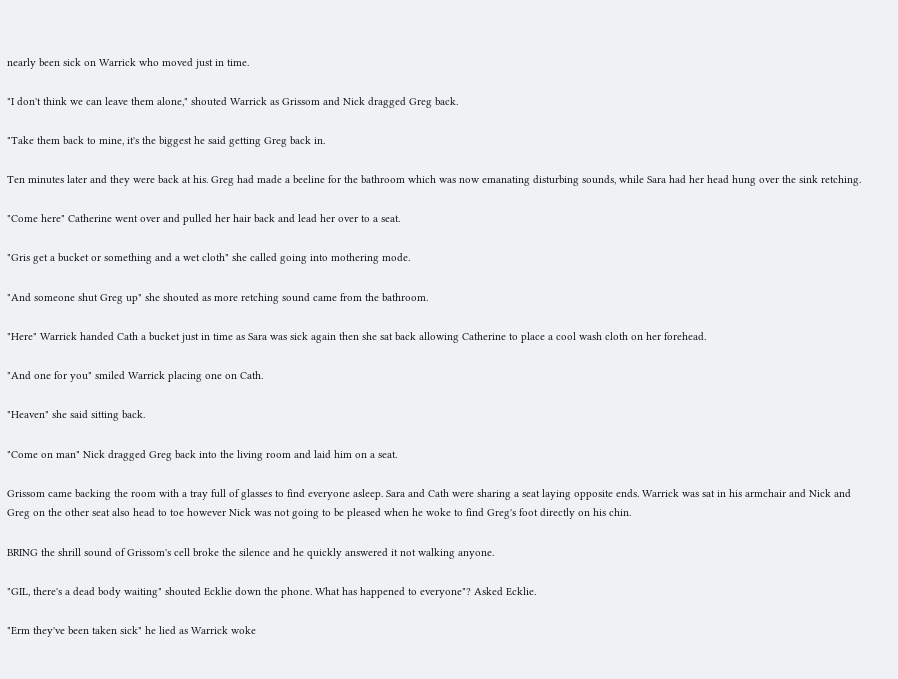nearly been sick on Warrick who moved just in time.

"I don't think we can leave them alone," shouted Warrick as Grissom and Nick dragged Greg back.

"Take them back to mine, it's the biggest he said getting Greg back in.

Ten minutes later and they were back at his. Greg had made a beeline for the bathroom which was now emanating disturbing sounds, while Sara had her head hung over the sink retching.

"Come here" Catherine went over and pulled her hair back and lead her over to a seat.

"Gris get a bucket or something and a wet cloth" she called going into mothering mode.

"And someone shut Greg up" she shouted as more retching sound came from the bathroom.

"Here" Warrick handed Cath a bucket just in time as Sara was sick again then she sat back allowing Catherine to place a cool wash cloth on her forehead.

"And one for you" smiled Warrick placing one on Cath.

"Heaven" she said sitting back.

"Come on man" Nick dragged Greg back into the living room and laid him on a seat.

Grissom came backing the room with a tray full of glasses to find everyone asleep. Sara and Cath were sharing a seat laying opposite ends. Warrick was sat in his armchair and Nick and Greg on the other seat also head to toe however Nick was not going to be pleased when he woke to find Greg's foot directly on his chin.

BRING the shrill sound of Grissom's cell broke the silence and he quickly answered it not walking anyone.

"GIL, there's a dead body waiting" shouted Ecklie down the phone. What has happened to everyone"? Asked Ecklie.

"Erm they've been taken sick" he lied as Warrick woke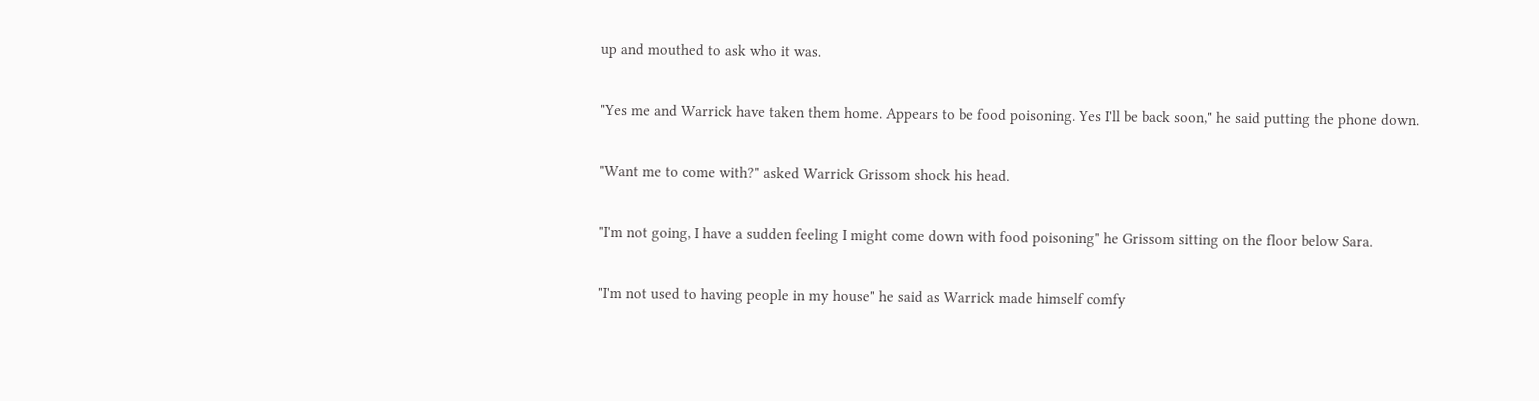up and mouthed to ask who it was.

"Yes me and Warrick have taken them home. Appears to be food poisoning. Yes I'll be back soon," he said putting the phone down.

"Want me to come with?" asked Warrick Grissom shock his head.

"I'm not going, I have a sudden feeling I might come down with food poisoning" he Grissom sitting on the floor below Sara.

"I'm not used to having people in my house" he said as Warrick made himself comfy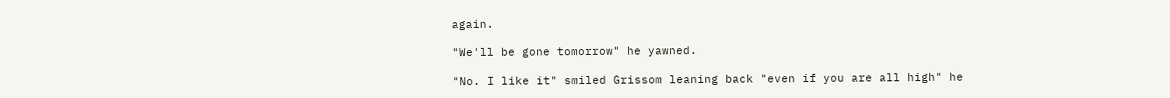again.

"We'll be gone tomorrow" he yawned.

"No. I like it" smiled Grissom leaning back "even if you are all high" he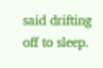said drifting off to sleep.